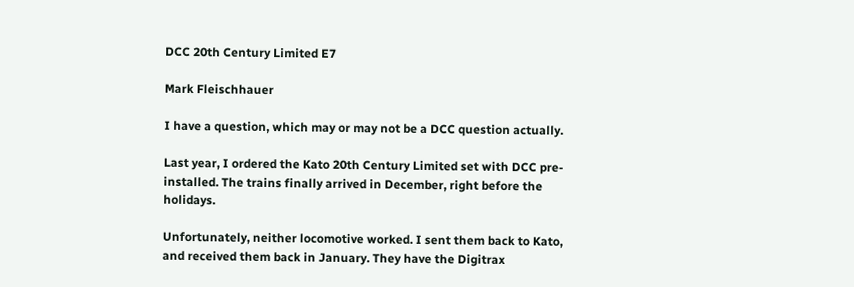DCC 20th Century Limited E7

Mark Fleischhauer

I have a question, which may or may not be a DCC question actually.

Last year, I ordered the Kato 20th Century Limited set with DCC pre-installed. The trains finally arrived in December, right before the holidays.

Unfortunately, neither locomotive worked. I sent them back to Kato, and received them back in January. They have the Digitrax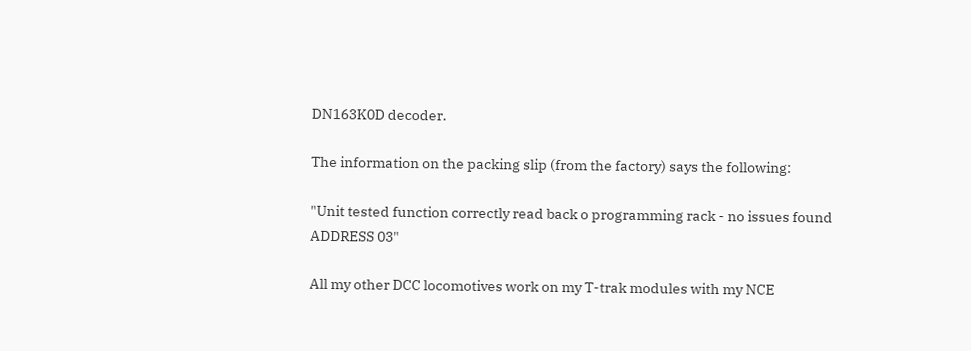DN163K0D decoder.

The information on the packing slip (from the factory) says the following:

"Unit tested function correctly read back o programming rack - no issues found ADDRESS 03"

All my other DCC locomotives work on my T-trak modules with my NCE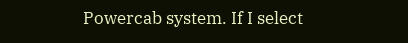Powercab system. If I select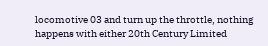locomotive 03 and turn up the throttle, nothing happens with either 20th Century Limited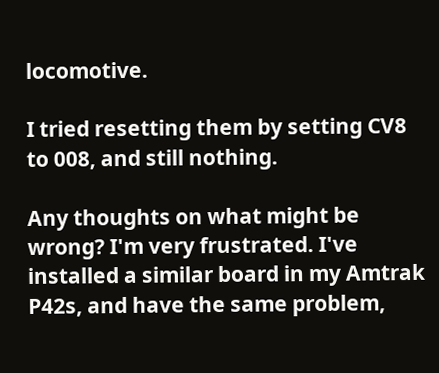locomotive.

I tried resetting them by setting CV8 to 008, and still nothing.

Any thoughts on what might be wrong? I'm very frustrated. I've installed a similar board in my Amtrak P42s, and have the same problem,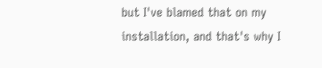but I've blamed that on my installation, and that's why I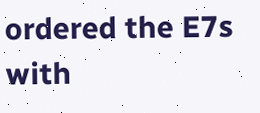ordered the E7s with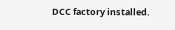DCC factory installed.